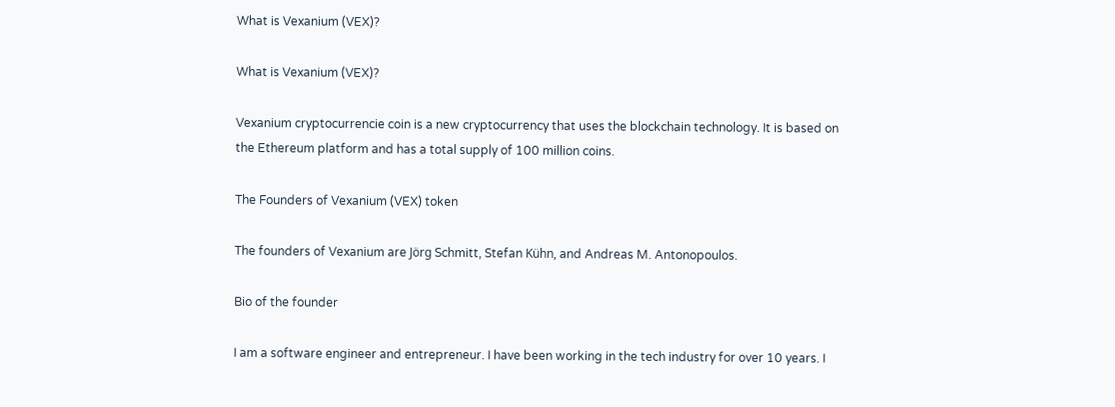What is Vexanium (VEX)?

What is Vexanium (VEX)?

Vexanium cryptocurrencie coin is a new cryptocurrency that uses the blockchain technology. It is based on the Ethereum platform and has a total supply of 100 million coins.

The Founders of Vexanium (VEX) token

The founders of Vexanium are Jörg Schmitt, Stefan Kühn, and Andreas M. Antonopoulos.

Bio of the founder

I am a software engineer and entrepreneur. I have been working in the tech industry for over 10 years. I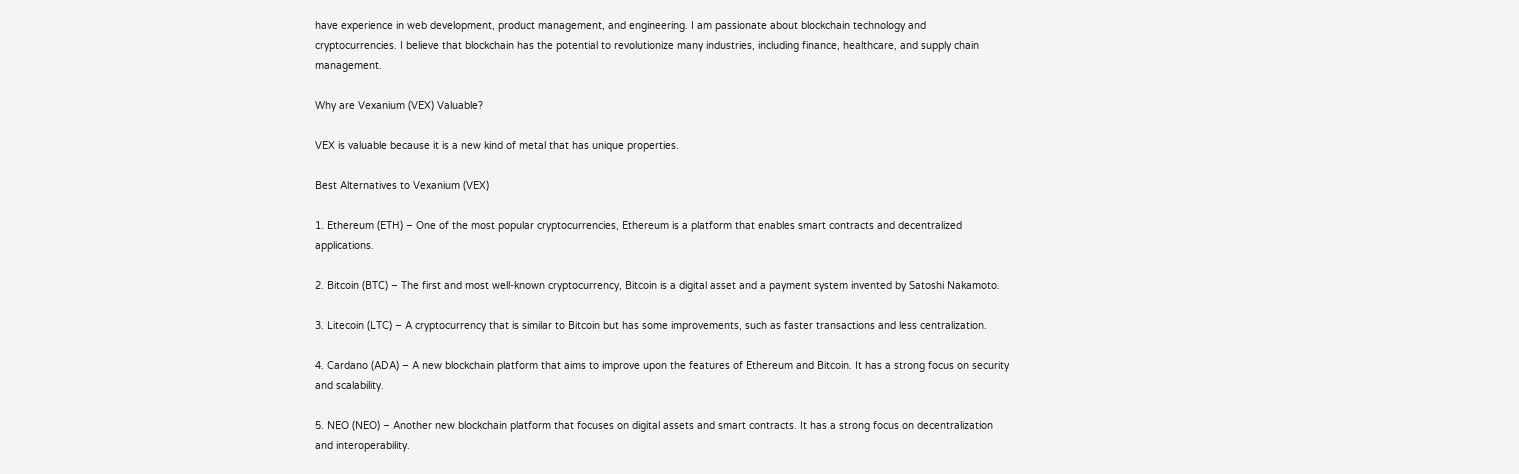have experience in web development, product management, and engineering. I am passionate about blockchain technology and cryptocurrencies. I believe that blockchain has the potential to revolutionize many industries, including finance, healthcare, and supply chain management.

Why are Vexanium (VEX) Valuable?

VEX is valuable because it is a new kind of metal that has unique properties.

Best Alternatives to Vexanium (VEX)

1. Ethereum (ETH) – One of the most popular cryptocurrencies, Ethereum is a platform that enables smart contracts and decentralized applications.

2. Bitcoin (BTC) – The first and most well-known cryptocurrency, Bitcoin is a digital asset and a payment system invented by Satoshi Nakamoto.

3. Litecoin (LTC) – A cryptocurrency that is similar to Bitcoin but has some improvements, such as faster transactions and less centralization.

4. Cardano (ADA) – A new blockchain platform that aims to improve upon the features of Ethereum and Bitcoin. It has a strong focus on security and scalability.

5. NEO (NEO) – Another new blockchain platform that focuses on digital assets and smart contracts. It has a strong focus on decentralization and interoperability.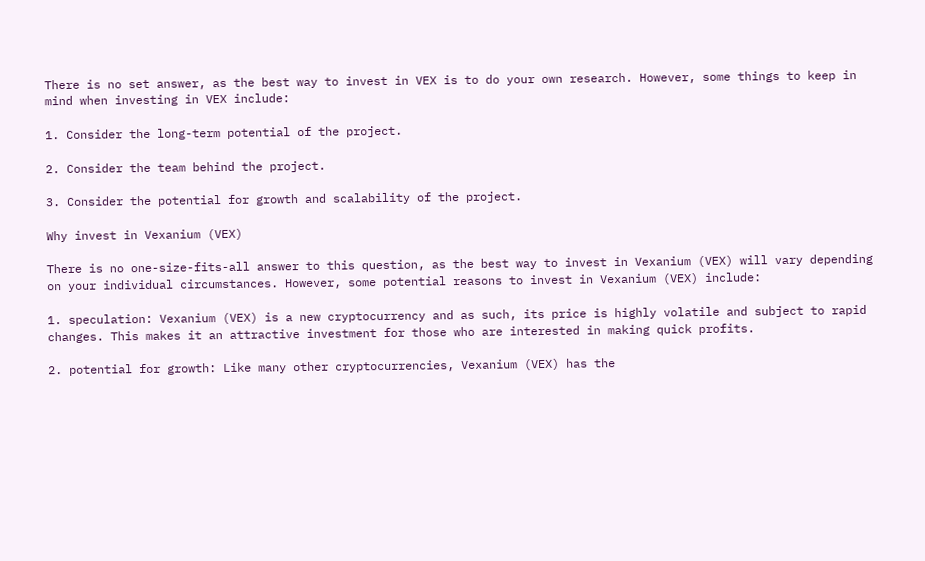There is no set answer, as the best way to invest in VEX is to do your own research. However, some things to keep in mind when investing in VEX include:

1. Consider the long-term potential of the project.

2. Consider the team behind the project.

3. Consider the potential for growth and scalability of the project.

Why invest in Vexanium (VEX)

There is no one-size-fits-all answer to this question, as the best way to invest in Vexanium (VEX) will vary depending on your individual circumstances. However, some potential reasons to invest in Vexanium (VEX) include:

1. speculation: Vexanium (VEX) is a new cryptocurrency and as such, its price is highly volatile and subject to rapid changes. This makes it an attractive investment for those who are interested in making quick profits.

2. potential for growth: Like many other cryptocurrencies, Vexanium (VEX) has the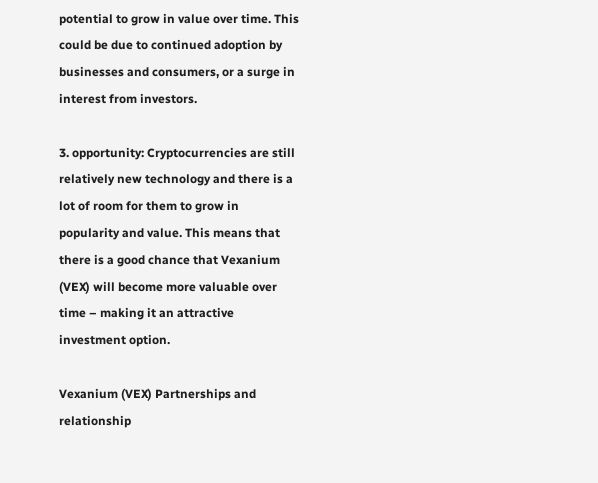potential to grow in value over time. This could be due to continued adoption by businesses and consumers, or a surge in interest from investors.

3. opportunity: Cryptocurrencies are still relatively new technology and there is a lot of room for them to grow in popularity and value. This means that there is a good chance that Vexanium (VEX) will become more valuable over time – making it an attractive investment option.

Vexanium (VEX) Partnerships and relationship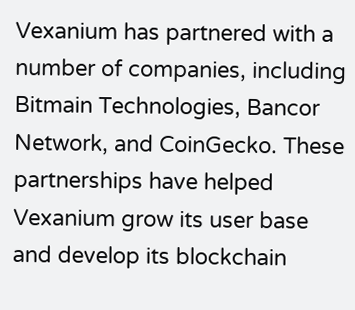Vexanium has partnered with a number of companies, including Bitmain Technologies, Bancor Network, and CoinGecko. These partnerships have helped Vexanium grow its user base and develop its blockchain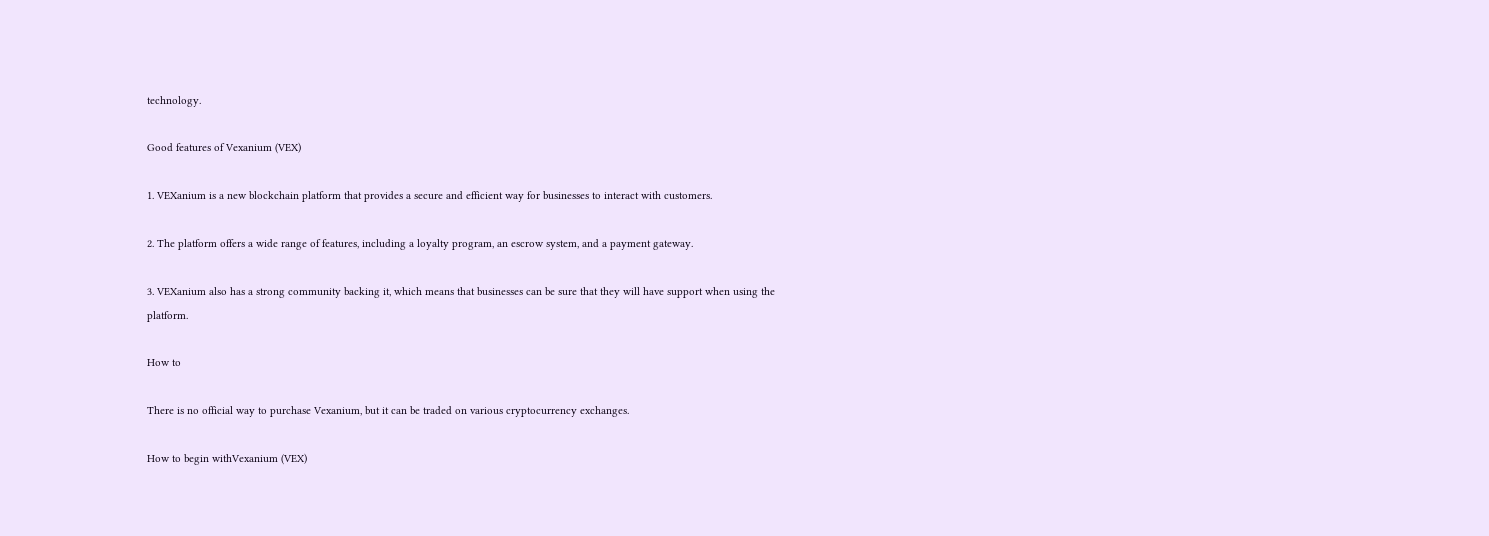technology.

Good features of Vexanium (VEX)

1. VEXanium is a new blockchain platform that provides a secure and efficient way for businesses to interact with customers.

2. The platform offers a wide range of features, including a loyalty program, an escrow system, and a payment gateway.

3. VEXanium also has a strong community backing it, which means that businesses can be sure that they will have support when using the platform.

How to

There is no official way to purchase Vexanium, but it can be traded on various cryptocurrency exchanges.

How to begin withVexanium (VEX)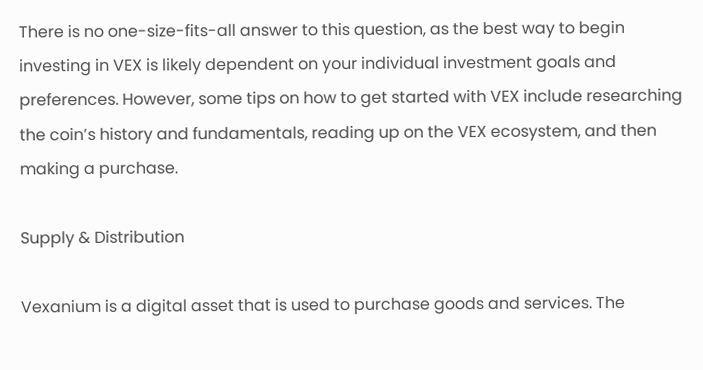There is no one-size-fits-all answer to this question, as the best way to begin investing in VEX is likely dependent on your individual investment goals and preferences. However, some tips on how to get started with VEX include researching the coin’s history and fundamentals, reading up on the VEX ecosystem, and then making a purchase.

Supply & Distribution

Vexanium is a digital asset that is used to purchase goods and services. The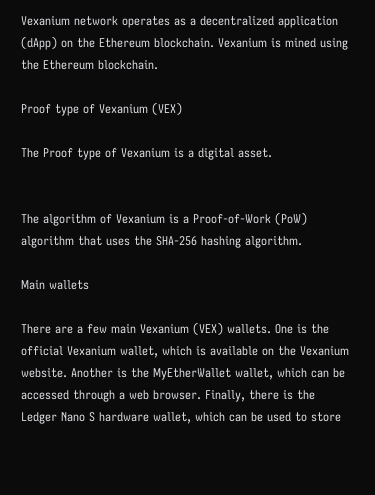Vexanium network operates as a decentralized application (dApp) on the Ethereum blockchain. Vexanium is mined using the Ethereum blockchain.

Proof type of Vexanium (VEX)

The Proof type of Vexanium is a digital asset.


The algorithm of Vexanium is a Proof-of-Work (PoW) algorithm that uses the SHA-256 hashing algorithm.

Main wallets

There are a few main Vexanium (VEX) wallets. One is the official Vexanium wallet, which is available on the Vexanium website. Another is the MyEtherWallet wallet, which can be accessed through a web browser. Finally, there is the Ledger Nano S hardware wallet, which can be used to store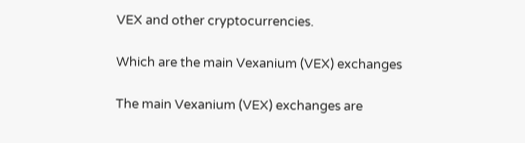VEX and other cryptocurrencies.

Which are the main Vexanium (VEX) exchanges

The main Vexanium (VEX) exchanges are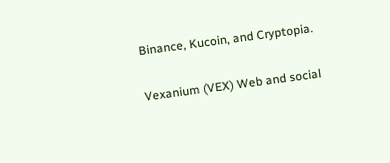Binance, Kucoin, and Cryptopia.

Vexanium (VEX) Web and social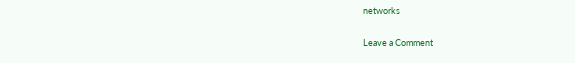networks

Leave a Comment